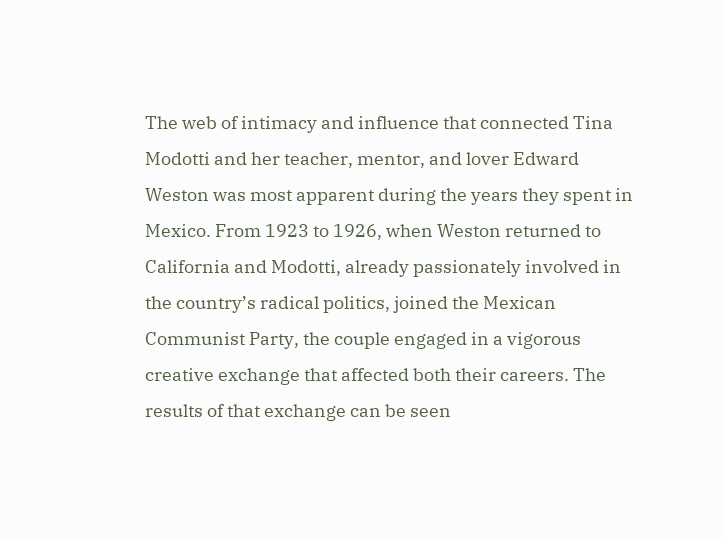The web of intimacy and influence that connected Tina Modotti and her teacher, mentor, and lover Edward Weston was most apparent during the years they spent in Mexico. From 1923 to 1926, when Weston returned to California and Modotti, already passionately involved in the country’s radical politics, joined the Mexican Communist Party, the couple engaged in a vigorous creative exchange that affected both their careers. The results of that exchange can be seen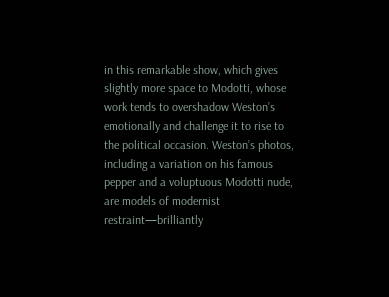in this remarkable show, which gives slightly more space to Modotti, whose work tends to overshadow Weston’s emotionally and challenge it to rise to the political occasion. Weston’s photos, including a variation on his famous pepper and a voluptuous Modotti nude, are models of modernist restraint—brilliantly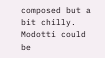composed but a bit chilly. Modotti could be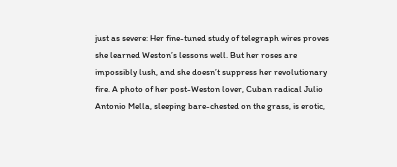just as severe: Her fine-tuned study of telegraph wires proves she learned Weston’s lessons well. But her roses are impossibly lush, and she doesn’t suppress her revolutionary fire. A photo of her post-Weston lover, Cuban radical Julio Antonio Mella, sleeping bare-chested on the grass, is erotic,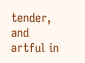tender, and artful in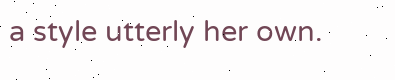a style utterly her own.